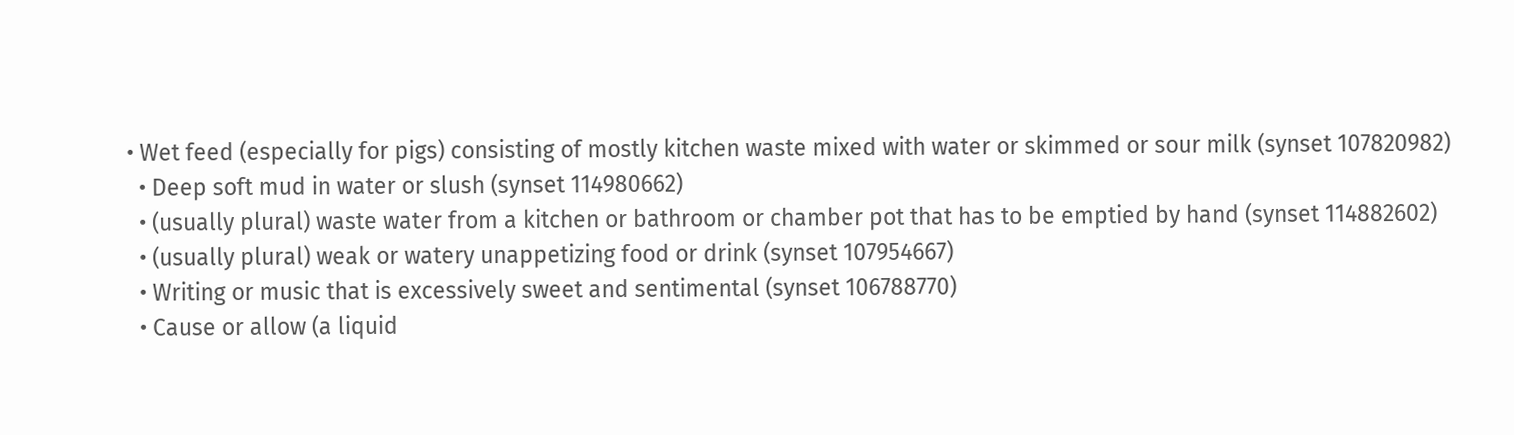• Wet feed (especially for pigs) consisting of mostly kitchen waste mixed with water or skimmed or sour milk (synset 107820982)
  • Deep soft mud in water or slush (synset 114980662)
  • (usually plural) waste water from a kitchen or bathroom or chamber pot that has to be emptied by hand (synset 114882602)
  • (usually plural) weak or watery unappetizing food or drink (synset 107954667)
  • Writing or music that is excessively sweet and sentimental (synset 106788770)
  • Cause or allow (a liquid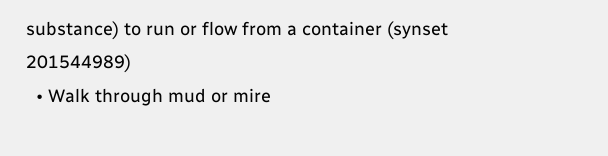substance) to run or flow from a container (synset 201544989)
  • Walk through mud or mire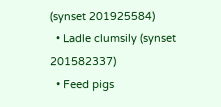(synset 201925584)
  • Ladle clumsily (synset 201582337)
  • Feed pigs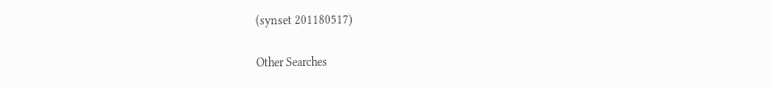(synset 201180517)

Other Searches